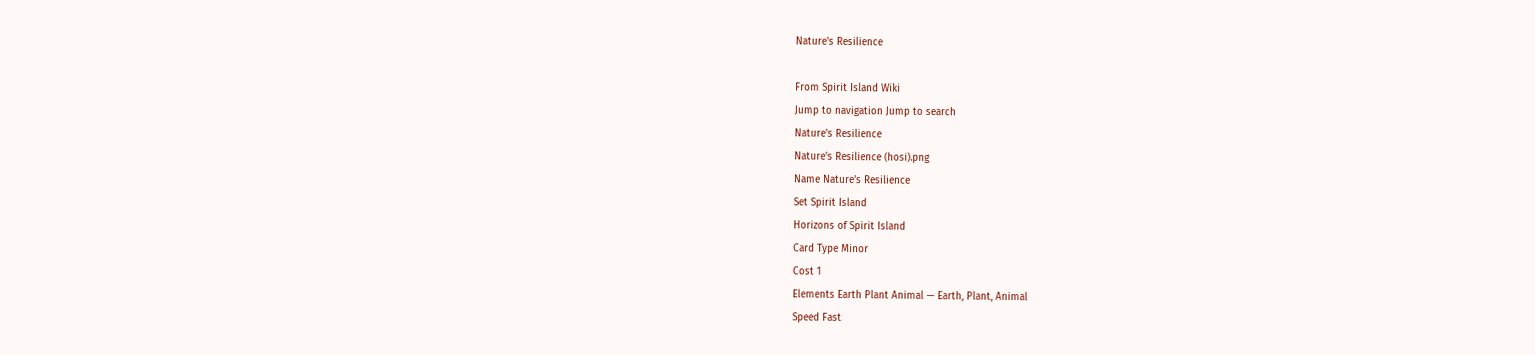Nature's Resilience

From Spirit Island Wiki
Jump to navigation Jump to search
Nature's Resilience
Nature's Resilience (hosi).png
Name Nature's Resilience
Set Spirit Island
Horizons of Spirit Island
Card Type Minor
Cost 1
Elements Earth Plant Animal — Earth, Plant, Animal
Speed Fast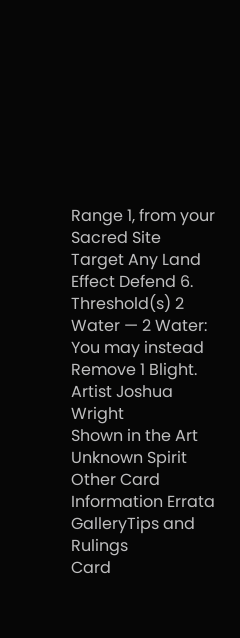Range 1, from your Sacred Site
Target Any Land
Effect Defend 6.
Threshold(s) 2 Water — 2 Water:
You may instead Remove 1 Blight.
Artist Joshua Wright
Shown in the Art Unknown Spirit
Other Card Information Errata GalleryTips and Rulings
Card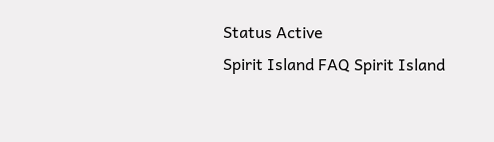Status Active
Spirit Island FAQ Spirit Island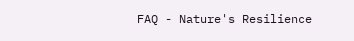FAQ - Nature's Resilience